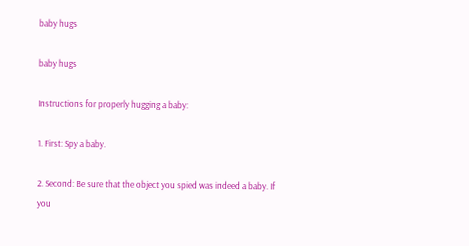baby hugs

baby hugs

Instructions for properly hugging a baby:

1. First: Spy a baby.

2. Second: Be sure that the object you spied was indeed a baby. If you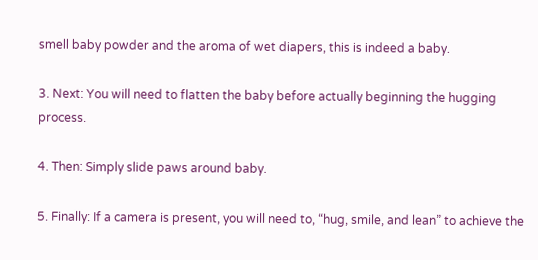smell baby powder and the aroma of wet diapers, this is indeed a baby.

3. Next: You will need to flatten the baby before actually beginning the hugging process.

4. Then: Simply slide paws around baby.

5. Finally: If a camera is present, you will need to, “hug, smile, and lean” to achieve the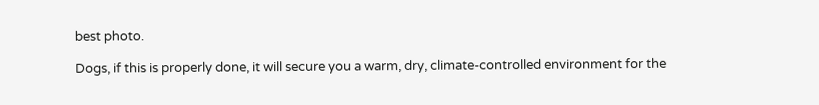best photo.

Dogs, if this is properly done, it will secure you a warm, dry, climate-controlled environment for the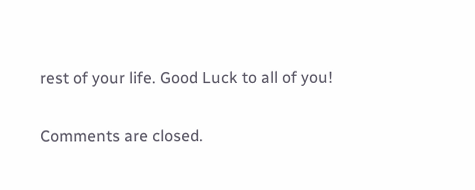rest of your life. Good Luck to all of you!

Comments are closed.